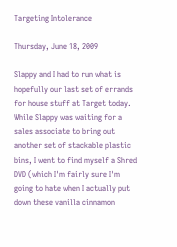Targeting Intolerance

Thursday, June 18, 2009

Slappy and I had to run what is hopefully our last set of errands for house stuff at Target today. While Slappy was waiting for a sales associate to bring out another set of stackable plastic bins, I went to find myself a Shred DVD (which I'm fairly sure I'm going to hate when I actually put down these vanilla cinnamon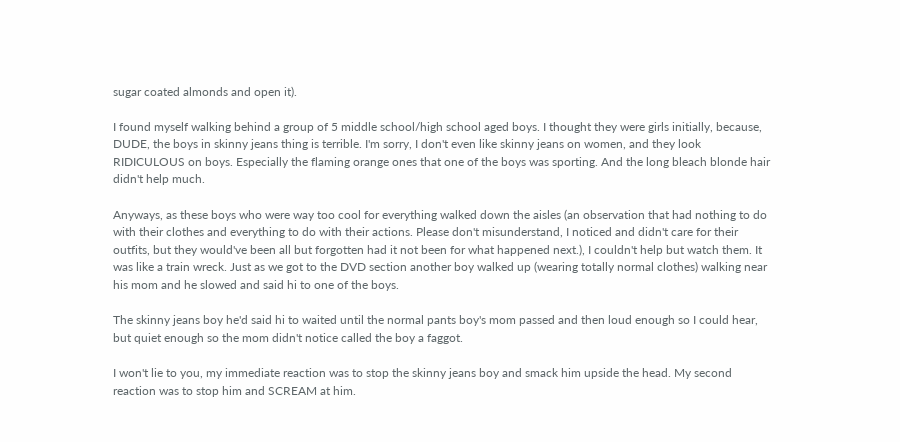sugar coated almonds and open it).

I found myself walking behind a group of 5 middle school/high school aged boys. I thought they were girls initially, because, DUDE, the boys in skinny jeans thing is terrible. I'm sorry, I don't even like skinny jeans on women, and they look RIDICULOUS on boys. Especially the flaming orange ones that one of the boys was sporting. And the long bleach blonde hair didn't help much.

Anyways, as these boys who were way too cool for everything walked down the aisles (an observation that had nothing to do with their clothes and everything to do with their actions. Please don't misunderstand, I noticed and didn't care for their outfits, but they would've been all but forgotten had it not been for what happened next.), I couldn't help but watch them. It was like a train wreck. Just as we got to the DVD section another boy walked up (wearing totally normal clothes) walking near his mom and he slowed and said hi to one of the boys.

The skinny jeans boy he'd said hi to waited until the normal pants boy's mom passed and then loud enough so I could hear, but quiet enough so the mom didn't notice called the boy a faggot.

I won't lie to you, my immediate reaction was to stop the skinny jeans boy and smack him upside the head. My second reaction was to stop him and SCREAM at him.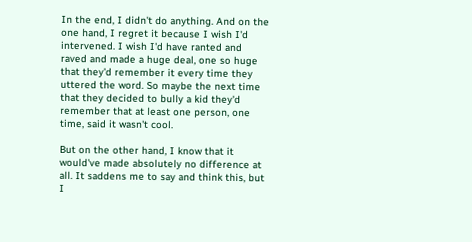In the end, I didn't do anything. And on the one hand, I regret it because I wish I'd intervened. I wish I'd have ranted and raved and made a huge deal, one so huge that they'd remember it every time they uttered the word. So maybe the next time that they decided to bully a kid they'd remember that at least one person, one time, said it wasn't cool.

But on the other hand, I know that it would've made absolutely no difference at all. It saddens me to say and think this, but I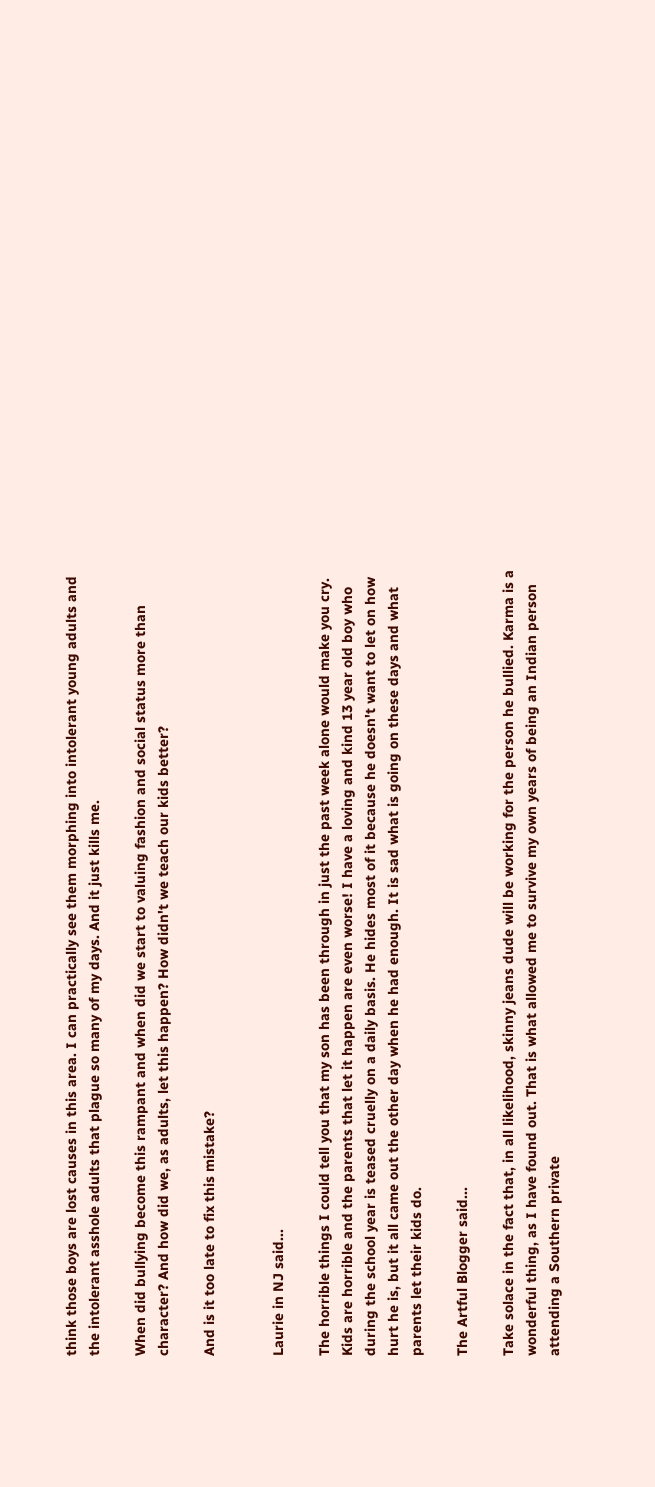think those boys are lost causes in this area. I can practically see them morphing into intolerant young adults and the intolerant asshole adults that plague so many of my days. And it just kills me.

When did bullying become this rampant and when did we start to valuing fashion and social status more than character? And how did we, as adults, let this happen? How didn't we teach our kids better?

And is it too late to fix this mistake?


Laurie in NJ said...

The horrible things I could tell you that my son has been through in just the past week alone would make you cry. Kids are horrible and the parents that let it happen are even worse! I have a loving and kind 13 year old boy who during the school year is teased cruelly on a daily basis. He hides most of it because he doesn't want to let on how hurt he is, but it all came out the other day when he had enough. It is sad what is going on these days and what parents let their kids do.

The Artful Blogger said...

Take solace in the fact that, in all likelihood, skinny jeans dude will be working for the person he bullied. Karma is a wonderful thing, as I have found out. That is what allowed me to survive my own years of being an Indian person attending a Southern private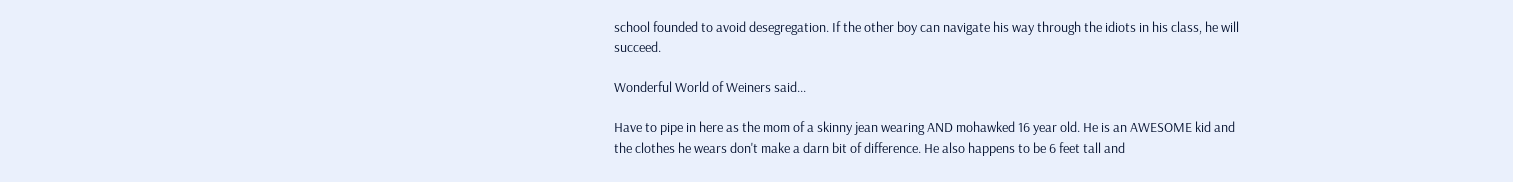school founded to avoid desegregation. If the other boy can navigate his way through the idiots in his class, he will succeed.

Wonderful World of Weiners said...

Have to pipe in here as the mom of a skinny jean wearing AND mohawked 16 year old. He is an AWESOME kid and the clothes he wears don't make a darn bit of difference. He also happens to be 6 feet tall and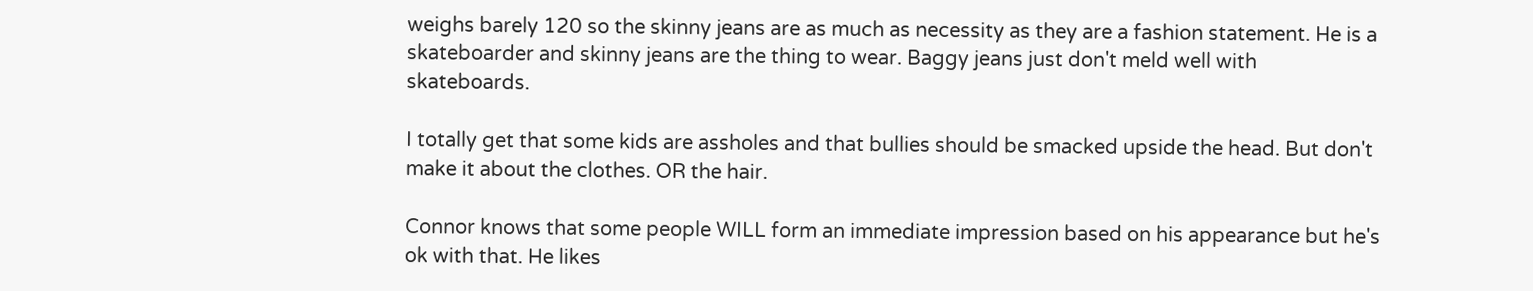weighs barely 120 so the skinny jeans are as much as necessity as they are a fashion statement. He is a skateboarder and skinny jeans are the thing to wear. Baggy jeans just don't meld well with skateboards.

I totally get that some kids are assholes and that bullies should be smacked upside the head. But don't make it about the clothes. OR the hair.

Connor knows that some people WILL form an immediate impression based on his appearance but he's ok with that. He likes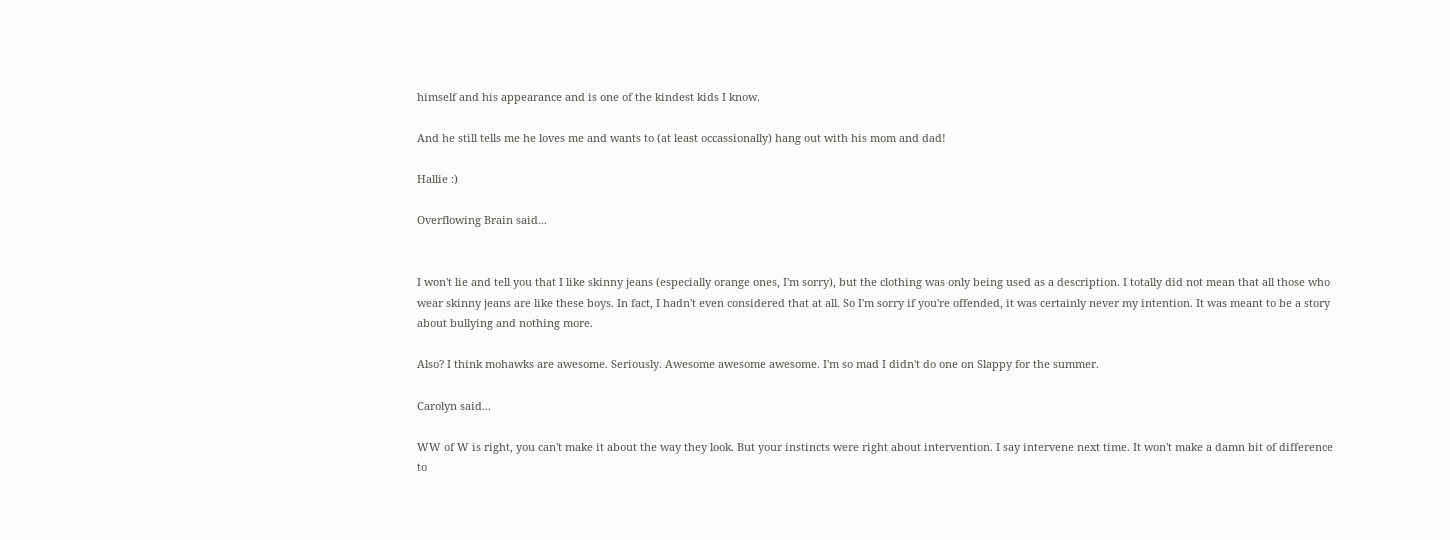himself and his appearance and is one of the kindest kids I know.

And he still tells me he loves me and wants to (at least occassionally) hang out with his mom and dad!

Hallie :)

Overflowing Brain said...


I won't lie and tell you that I like skinny jeans (especially orange ones, I'm sorry), but the clothing was only being used as a description. I totally did not mean that all those who wear skinny jeans are like these boys. In fact, I hadn't even considered that at all. So I'm sorry if you're offended, it was certainly never my intention. It was meant to be a story about bullying and nothing more.

Also? I think mohawks are awesome. Seriously. Awesome awesome awesome. I'm so mad I didn't do one on Slappy for the summer.

Carolyn said...

WW of W is right, you can't make it about the way they look. But your instincts were right about intervention. I say intervene next time. It won't make a damn bit of difference to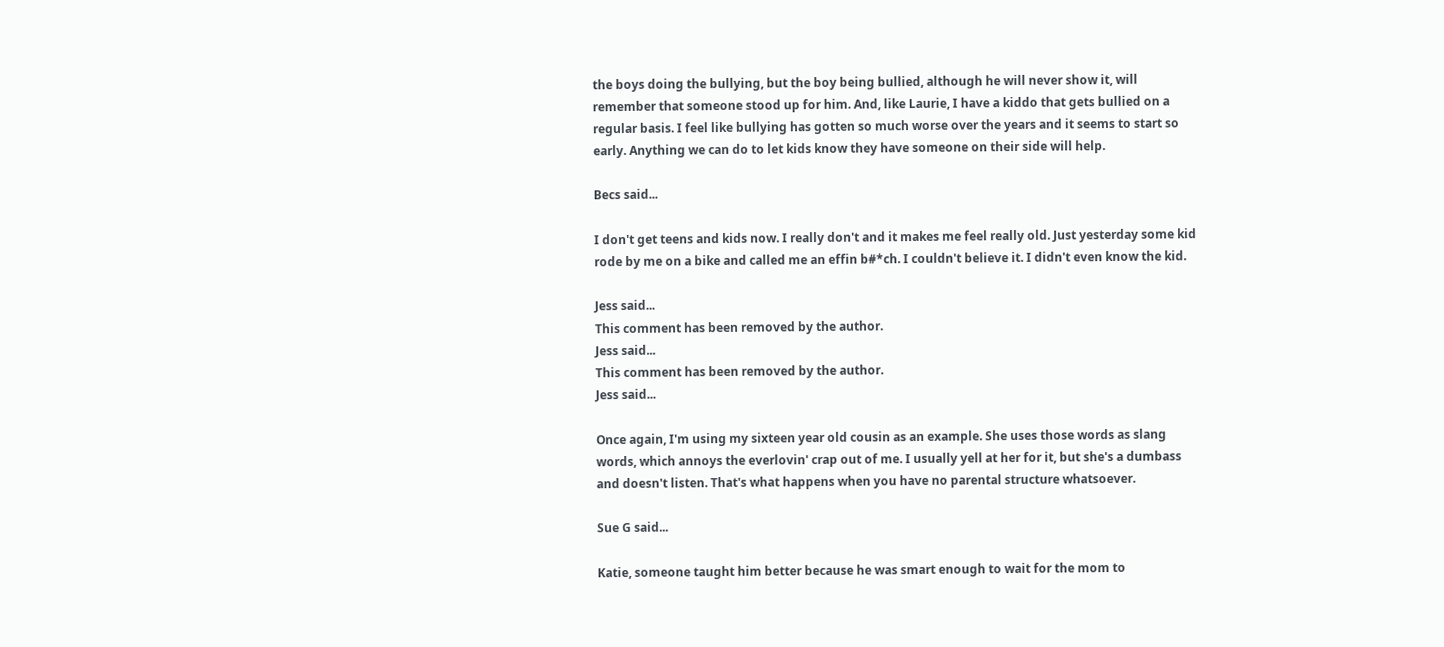the boys doing the bullying, but the boy being bullied, although he will never show it, will remember that someone stood up for him. And, like Laurie, I have a kiddo that gets bullied on a regular basis. I feel like bullying has gotten so much worse over the years and it seems to start so early. Anything we can do to let kids know they have someone on their side will help.

Becs said...

I don't get teens and kids now. I really don't and it makes me feel really old. Just yesterday some kid rode by me on a bike and called me an effin b#*ch. I couldn't believe it. I didn't even know the kid.

Jess said...
This comment has been removed by the author.
Jess said...
This comment has been removed by the author.
Jess said...

Once again, I'm using my sixteen year old cousin as an example. She uses those words as slang words, which annoys the everlovin' crap out of me. I usually yell at her for it, but she's a dumbass and doesn't listen. That's what happens when you have no parental structure whatsoever.

Sue G said...

Katie, someone taught him better because he was smart enough to wait for the mom to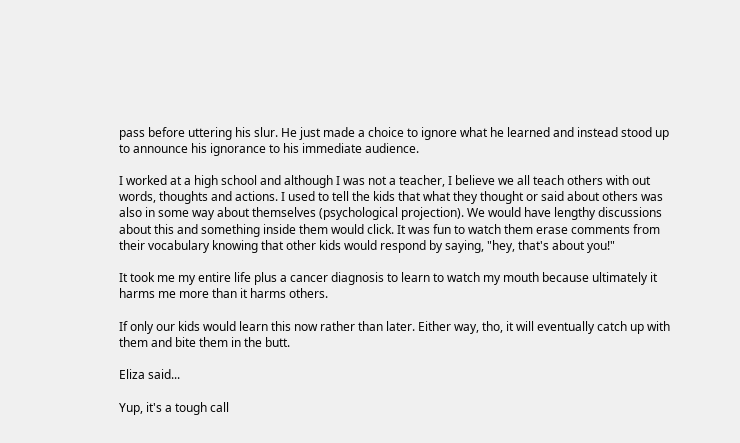pass before uttering his slur. He just made a choice to ignore what he learned and instead stood up to announce his ignorance to his immediate audience.

I worked at a high school and although I was not a teacher, I believe we all teach others with out words, thoughts and actions. I used to tell the kids that what they thought or said about others was also in some way about themselves (psychological projection). We would have lengthy discussions about this and something inside them would click. It was fun to watch them erase comments from their vocabulary knowing that other kids would respond by saying, "hey, that's about you!"

It took me my entire life plus a cancer diagnosis to learn to watch my mouth because ultimately it harms me more than it harms others.

If only our kids would learn this now rather than later. Either way, tho, it will eventually catch up with them and bite them in the butt.

Eliza said...

Yup, it's a tough call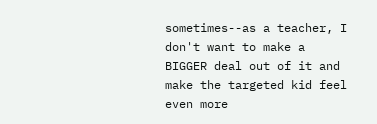sometimes--as a teacher, I don't want to make a BIGGER deal out of it and make the targeted kid feel even more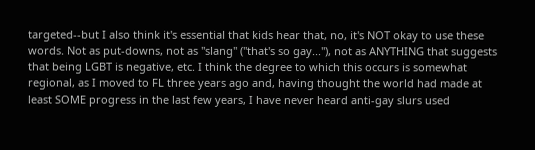targeted--but I also think it's essential that kids hear that, no, it's NOT okay to use these words. Not as put-downs, not as "slang" ("that's so gay..."), not as ANYTHING that suggests that being LGBT is negative, etc. I think the degree to which this occurs is somewhat regional, as I moved to FL three years ago and, having thought the world had made at least SOME progress in the last few years, I have never heard anti-gay slurs used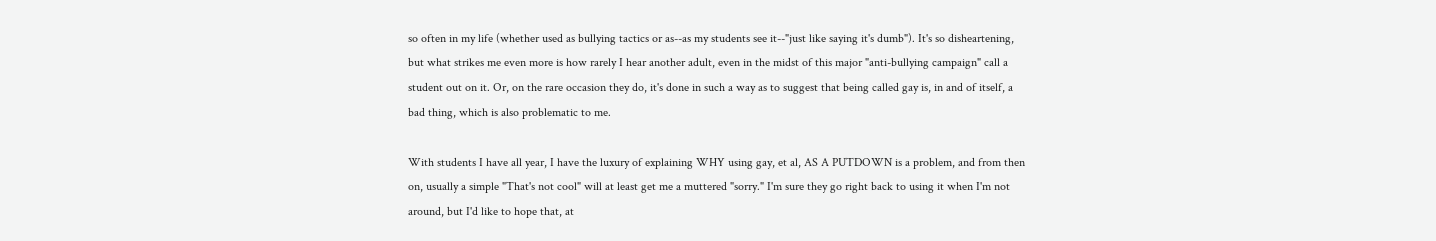so often in my life (whether used as bullying tactics or as--as my students see it--"just like saying it's dumb"). It's so disheartening, but what strikes me even more is how rarely I hear another adult, even in the midst of this major "anti-bullying campaign" call a student out on it. Or, on the rare occasion they do, it's done in such a way as to suggest that being called gay is, in and of itself, a bad thing, which is also problematic to me.

With students I have all year, I have the luxury of explaining WHY using gay, et al, AS A PUTDOWN is a problem, and from then on, usually a simple "That's not cool" will at least get me a muttered "sorry." I'm sure they go right back to using it when I'm not around, but I'd like to hope that, at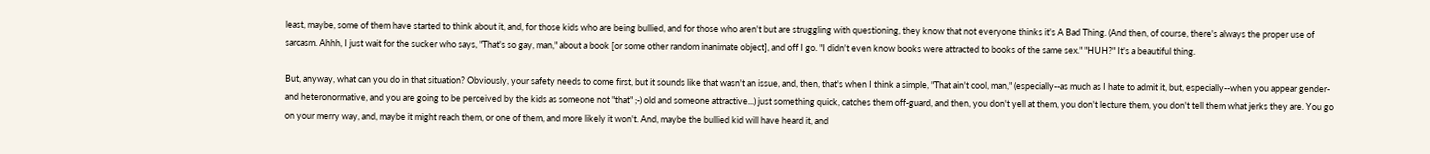least, maybe, some of them have started to think about it, and, for those kids who are being bullied, and for those who aren't but are struggling with questioning, they know that not everyone thinks it's A Bad Thing. (And then, of course, there's always the proper use of sarcasm. Ahhh, I just wait for the sucker who says, "That's so gay, man," about a book [or some other random inanimate object], and off I go. "I didn't even know books were attracted to books of the same sex." "HUH?" It's a beautiful thing.

But, anyway, what can you do in that situation? Obviously, your safety needs to come first, but it sounds like that wasn't an issue, and, then, that's when I think a simple, "That ain't cool, man," (especially--as much as I hate to admit it, but, especially--when you appear gender- and heteronormative, and you are going to be perceived by the kids as someone not "that" ;-) old and someone attractive...) just something quick, catches them off-guard, and then, you don't yell at them, you don't lecture them, you don't tell them what jerks they are. You go on your merry way, and, maybe it might reach them, or one of them, and more likely it won't. And, maybe the bullied kid will have heard it, and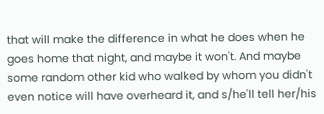that will make the difference in what he does when he goes home that night, and maybe it won't. And maybe some random other kid who walked by whom you didn't even notice will have overheard it, and s/he'll tell her/his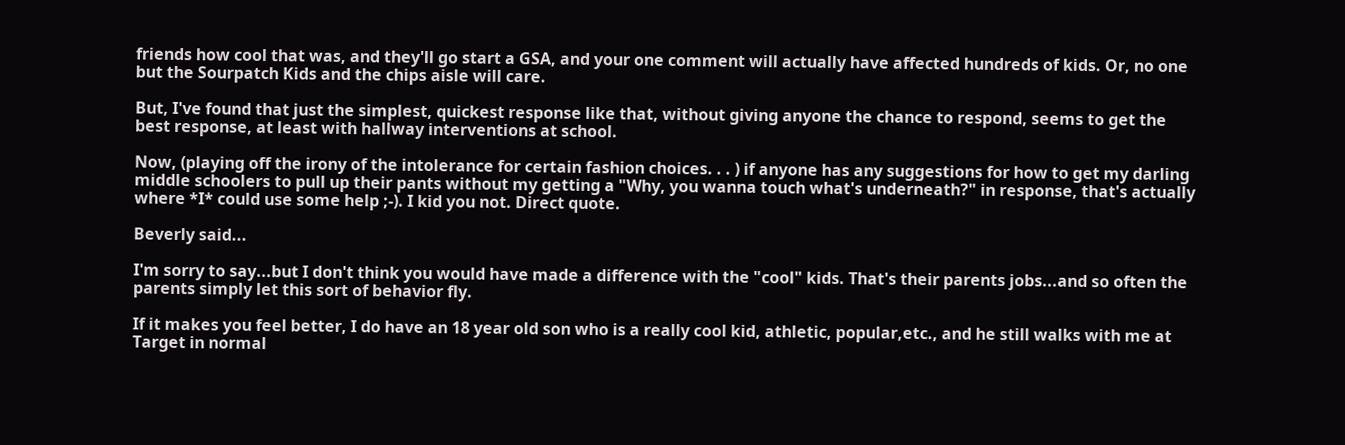friends how cool that was, and they'll go start a GSA, and your one comment will actually have affected hundreds of kids. Or, no one but the Sourpatch Kids and the chips aisle will care.

But, I've found that just the simplest, quickest response like that, without giving anyone the chance to respond, seems to get the best response, at least with hallway interventions at school.

Now, (playing off the irony of the intolerance for certain fashion choices. . . ) if anyone has any suggestions for how to get my darling middle schoolers to pull up their pants without my getting a "Why, you wanna touch what's underneath?" in response, that's actually where *I* could use some help ;-). I kid you not. Direct quote.

Beverly said...

I'm sorry to say...but I don't think you would have made a difference with the "cool" kids. That's their parents jobs...and so often the parents simply let this sort of behavior fly.

If it makes you feel better, I do have an 18 year old son who is a really cool kid, athletic, popular,etc., and he still walks with me at Target in normal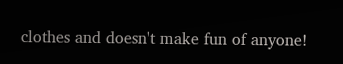clothes and doesn't make fun of anyone!